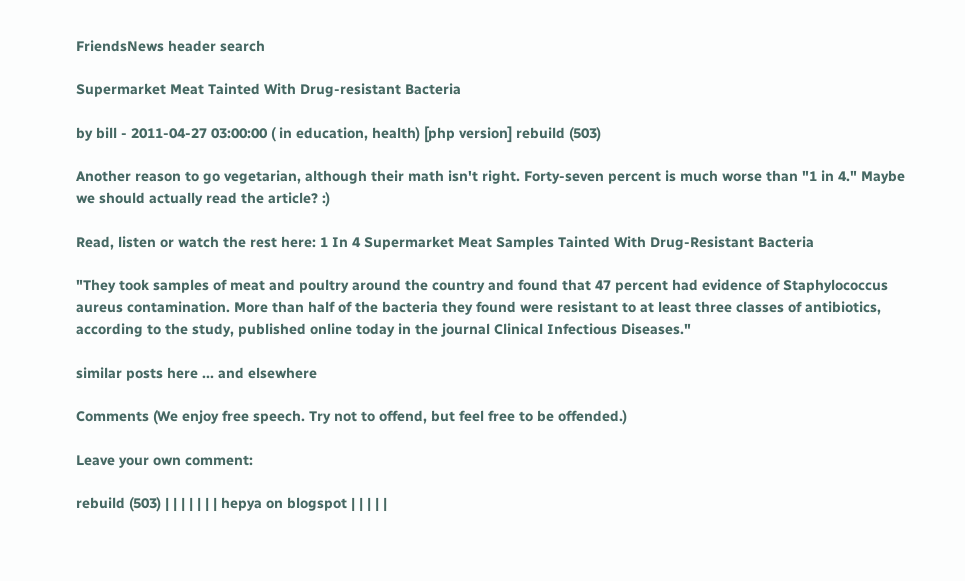FriendsNews header search

Supermarket Meat Tainted With Drug-resistant Bacteria

by bill - 2011-04-27 03:00:00 ( in education, health) [php version] rebuild (503)

Another reason to go vegetarian, although their math isn't right. Forty-seven percent is much worse than "1 in 4." Maybe we should actually read the article? :)

Read, listen or watch the rest here: 1 In 4 Supermarket Meat Samples Tainted With Drug-Resistant Bacteria

"They took samples of meat and poultry around the country and found that 47 percent had evidence of Staphylococcus aureus contamination. More than half of the bacteria they found were resistant to at least three classes of antibiotics, according to the study, published online today in the journal Clinical Infectious Diseases."

similar posts here ... and elsewhere

Comments (We enjoy free speech. Try not to offend, but feel free to be offended.)

Leave your own comment:

rebuild (503) | | | | | | | hepya on blogspot | | | | |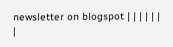newsletter on blogspot | | | | | | |